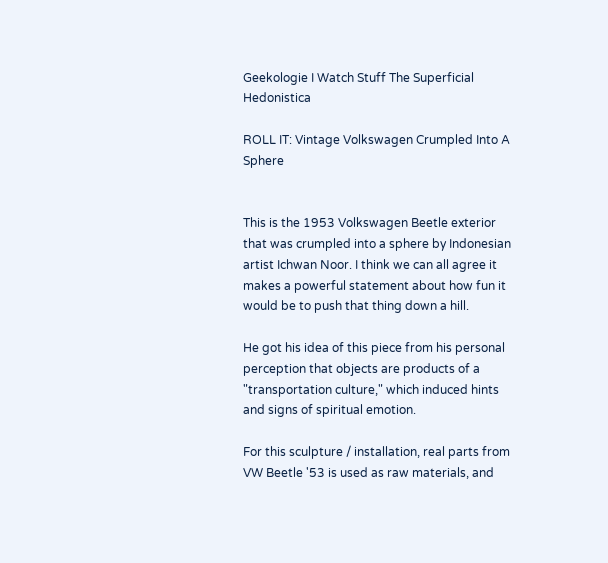Geekologie I Watch Stuff The Superficial Hedonistica

ROLL IT: Vintage Volkswagen Crumpled Into A Sphere


This is the 1953 Volkswagen Beetle exterior that was crumpled into a sphere by Indonesian artist Ichwan Noor. I think we can all agree it makes a powerful statement about how fun it would be to push that thing down a hill.

He got his idea of this piece from his personal perception that objects are products of a "transportation culture," which induced hints and signs of spiritual emotion.

For this sculpture / installation, real parts from VW Beetle '53 is used as raw materials, and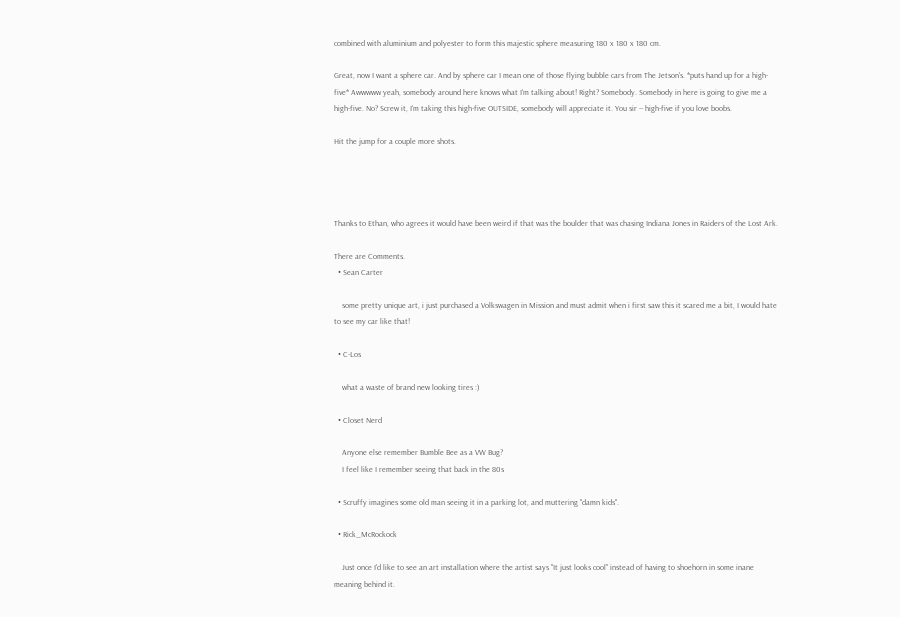combined with aluminium and polyester to form this majestic sphere measuring 180 x 180 x 180 cm.

Great, now I want a sphere car. And by sphere car I mean one of those flying bubble cars from The Jetson's. *puts hand up for a high-five* Awwwww yeah, somebody around here knows what I'm talking about! Right? Somebody. Somebody in here is going to give me a high-five. No? Screw it, I'm taking this high-five OUTSIDE, somebody will appreciate it. You sir -- high-five if you love boobs.

Hit the jump for a couple more shots.




Thanks to Ethan, who agrees it would have been weird if that was the boulder that was chasing Indiana Jones in Raiders of the Lost Ark.

There are Comments.
  • Sean Carter

    some pretty unique art, i just purchased a Volkswagen in Mission and must admit when i first saw this it scared me a bit, I would hate to see my car like that!

  • C-Los

    what a waste of brand new looking tires :)

  • Closet Nerd

    Anyone else remember Bumble Bee as a VW Bug?
    I feel like I remember seeing that back in the 80s

  • Scruffy imagines some old man seeing it in a parking lot, and muttering "damn kids".

  • Rick_McRockock

    Just once I'd like to see an art installation where the artist says "It just looks cool" instead of having to shoehorn in some inane meaning behind it.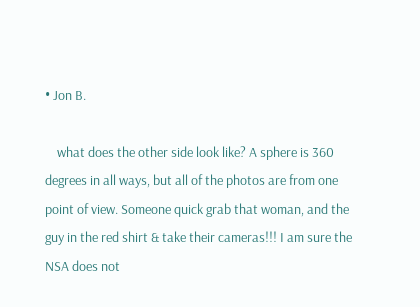• Jon B.

    what does the other side look like? A sphere is 360 degrees in all ways, but all of the photos are from one point of view. Someone quick grab that woman, and the guy in the red shirt & take their cameras!!! I am sure the NSA does not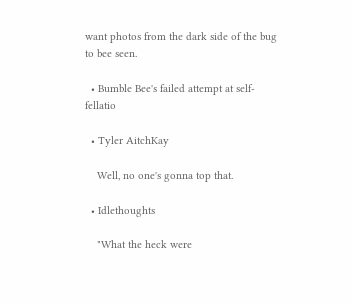want photos from the dark side of the bug to bee seen.

  • Bumble Bee's failed attempt at self-fellatio

  • Tyler AitchKay

    Well, no one's gonna top that.

  • Idlethoughts

    "What the heck were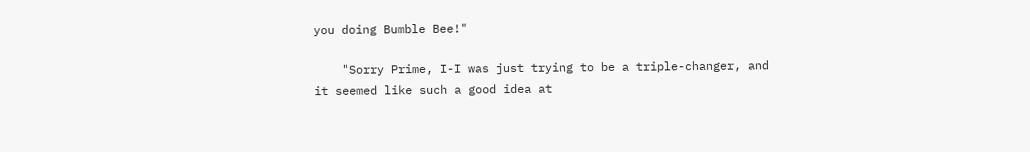you doing Bumble Bee!"

    "Sorry Prime, I-I was just trying to be a triple-changer, and it seemed like such a good idea at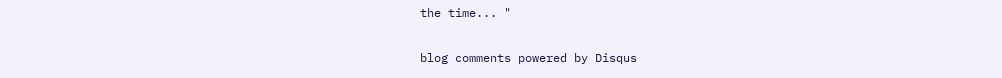the time... "

blog comments powered by Disqus